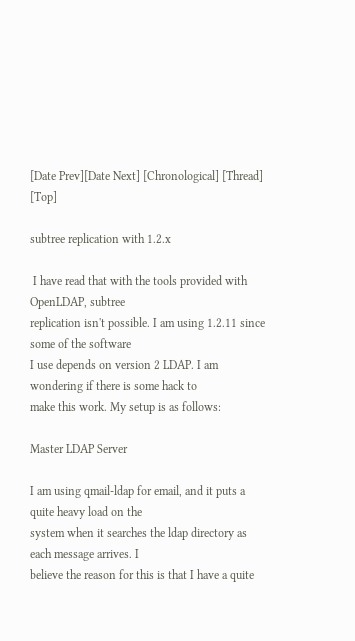[Date Prev][Date Next] [Chronological] [Thread] [Top]

subtree replication with 1.2.x

 I have read that with the tools provided with OpenLDAP, subtree
replication isn't possible. I am using 1.2.11 since some of the software
I use depends on version 2 LDAP. I am wondering if there is some hack to
make this work. My setup is as follows:

Master LDAP Server

I am using qmail-ldap for email, and it puts a quite heavy load on the
system when it searches the ldap directory as each message arrives. I
believe the reason for this is that I have a quite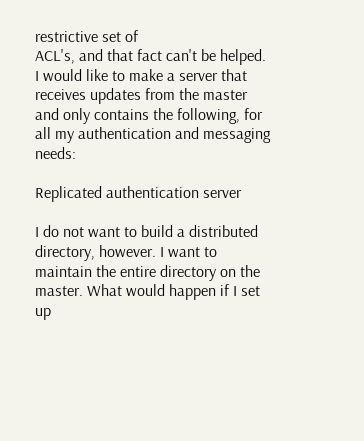restrictive set of
ACL's, and that fact can't be helped. I would like to make a server that
receives updates from the master and only contains the following, for
all my authentication and messaging needs:

Replicated authentication server

I do not want to build a distributed directory, however. I want to
maintain the entire directory on the master. What would happen if I set
up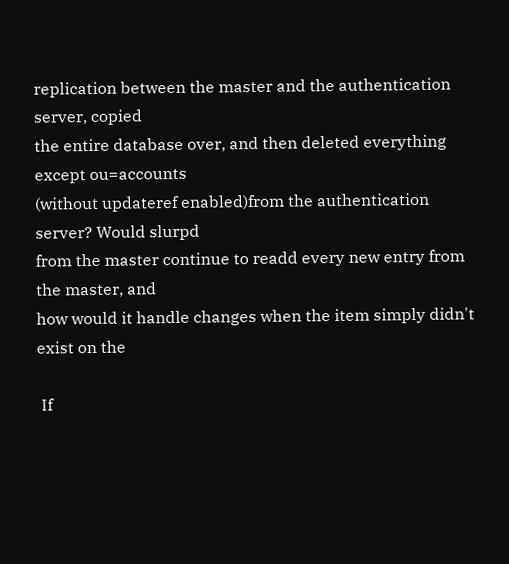replication between the master and the authentication server, copied
the entire database over, and then deleted everything except ou=accounts
(without updateref enabled)from the authentication server? Would slurpd
from the master continue to readd every new entry from the master, and
how would it handle changes when the item simply didn't exist on the

 If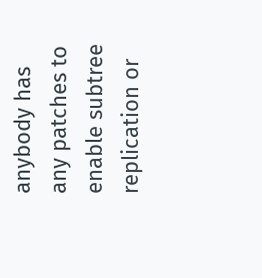anybody has any patches to enable subtree replication or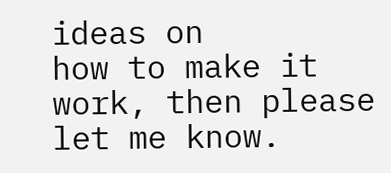ideas on
how to make it work, then please let me know.